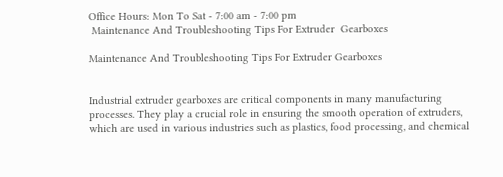Office Hours: Mon To Sat - 7:00 am - 7:00 pm
 Maintenance And Troubleshooting Tips For Extruder  Gearboxes

Maintenance And Troubleshooting Tips For Extruder Gearboxes


Industrial extruder gearboxes are critical components in many manufacturing processes. They play a crucial role in ensuring the smooth operation of extruders, which are used in various industries such as plastics, food processing, and chemical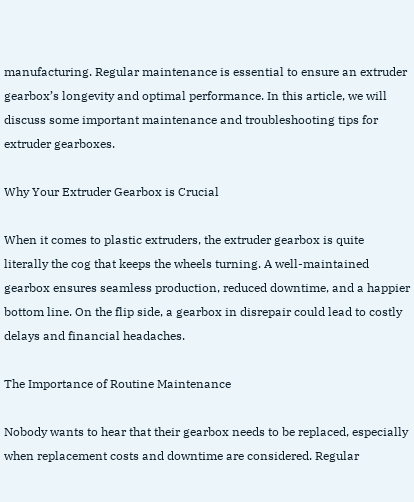manufacturing. Regular maintenance is essential to ensure an extruder gearbox’s longevity and optimal performance. In this article, we will discuss some important maintenance and troubleshooting tips for extruder gearboxes.

Why Your Extruder Gearbox is Crucial

When it comes to plastic extruders, the extruder gearbox is quite literally the cog that keeps the wheels turning. A well-maintained gearbox ensures seamless production, reduced downtime, and a happier bottom line. On the flip side, a gearbox in disrepair could lead to costly delays and financial headaches.

The Importance of Routine Maintenance

Nobody wants to hear that their gearbox needs to be replaced, especially when replacement costs and downtime are considered. Regular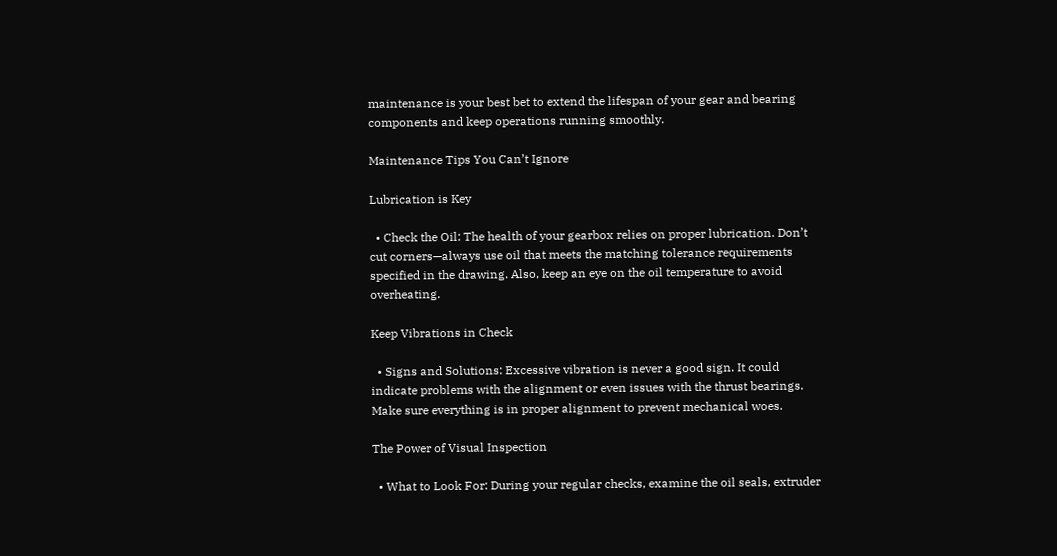maintenance is your best bet to extend the lifespan of your gear and bearing components and keep operations running smoothly.

Maintenance Tips You Can’t Ignore

Lubrication is Key

  • Check the Oil: The health of your gearbox relies on proper lubrication. Don’t cut corners—always use oil that meets the matching tolerance requirements specified in the drawing. Also, keep an eye on the oil temperature to avoid overheating.

Keep Vibrations in Check

  • Signs and Solutions: Excessive vibration is never a good sign. It could indicate problems with the alignment or even issues with the thrust bearings. Make sure everything is in proper alignment to prevent mechanical woes.

The Power of Visual Inspection

  • What to Look For: During your regular checks, examine the oil seals, extruder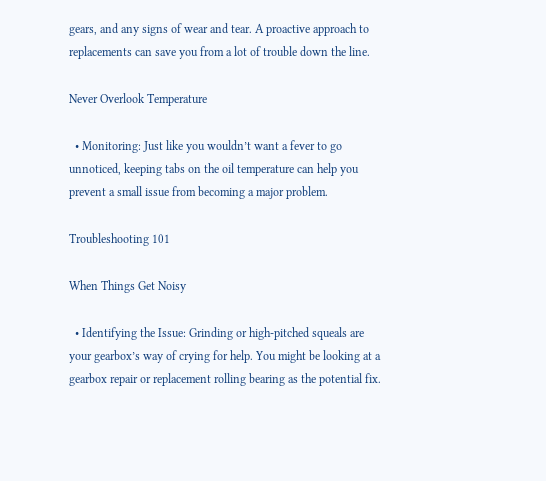gears, and any signs of wear and tear. A proactive approach to replacements can save you from a lot of trouble down the line.

Never Overlook Temperature

  • Monitoring: Just like you wouldn’t want a fever to go unnoticed, keeping tabs on the oil temperature can help you prevent a small issue from becoming a major problem.

Troubleshooting 101

When Things Get Noisy

  • Identifying the Issue: Grinding or high-pitched squeals are your gearbox’s way of crying for help. You might be looking at a gearbox repair or replacement rolling bearing as the potential fix.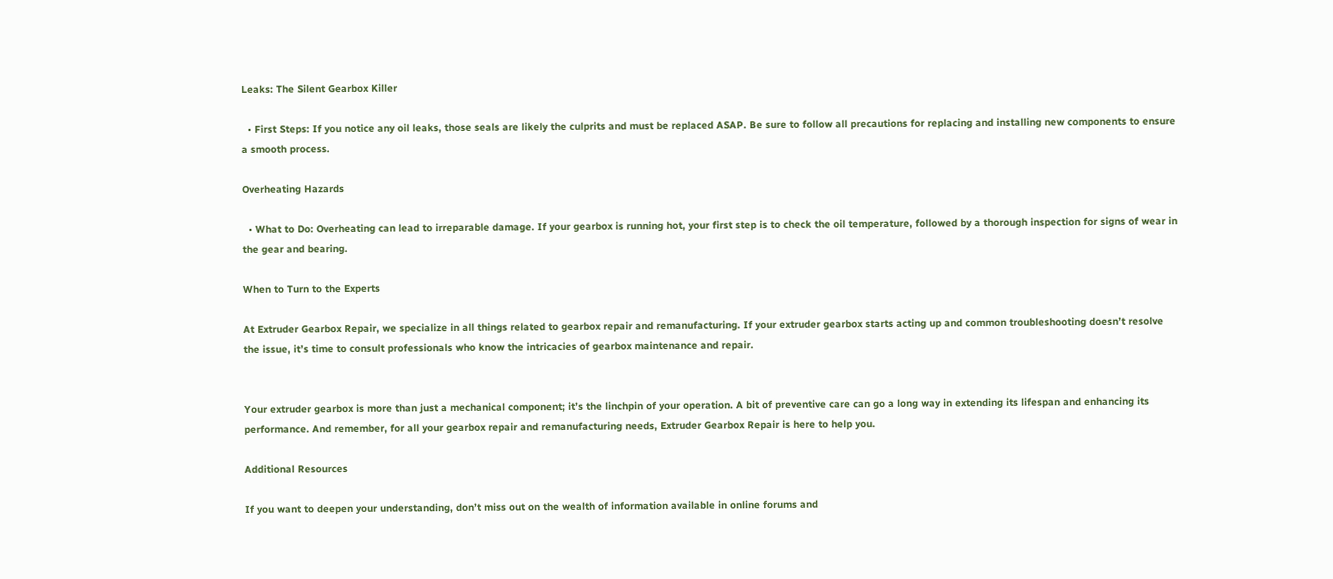Leaks: The Silent Gearbox Killer

  • First Steps: If you notice any oil leaks, those seals are likely the culprits and must be replaced ASAP. Be sure to follow all precautions for replacing and installing new components to ensure a smooth process.

Overheating Hazards

  • What to Do: Overheating can lead to irreparable damage. If your gearbox is running hot, your first step is to check the oil temperature, followed by a thorough inspection for signs of wear in the gear and bearing.

When to Turn to the Experts

At Extruder Gearbox Repair, we specialize in all things related to gearbox repair and remanufacturing. If your extruder gearbox starts acting up and common troubleshooting doesn’t resolve the issue, it’s time to consult professionals who know the intricacies of gearbox maintenance and repair.


Your extruder gearbox is more than just a mechanical component; it’s the linchpin of your operation. A bit of preventive care can go a long way in extending its lifespan and enhancing its performance. And remember, for all your gearbox repair and remanufacturing needs, Extruder Gearbox Repair is here to help you.

Additional Resources

If you want to deepen your understanding, don’t miss out on the wealth of information available in online forums and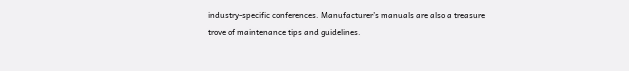industry-specific conferences. Manufacturer’s manuals are also a treasure trove of maintenance tips and guidelines.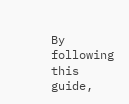By following this guide,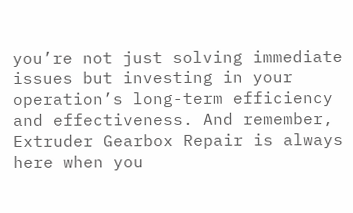you’re not just solving immediate issues but investing in your operation’s long-term efficiency and effectiveness. And remember, Extruder Gearbox Repair is always here when you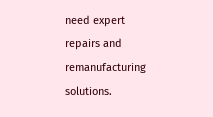need expert repairs and remanufacturing solutions.